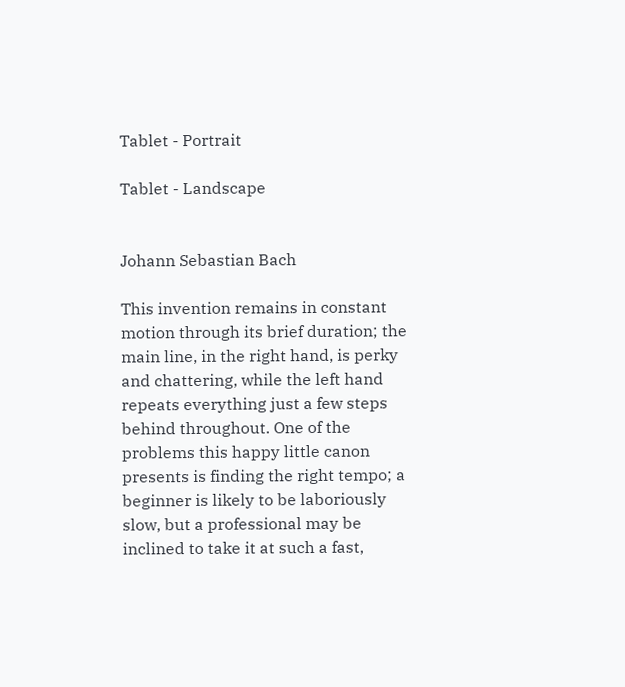Tablet - Portrait

Tablet - Landscape


Johann Sebastian Bach

This invention remains in constant motion through its brief duration; the main line, in the right hand, is perky and chattering, while the left hand repeats everything just a few steps behind throughout. One of the problems this happy little canon presents is finding the right tempo; a beginner is likely to be laboriously slow, but a professional may be inclined to take it at such a fast,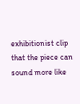exhibitionist clip that the piece can sound more like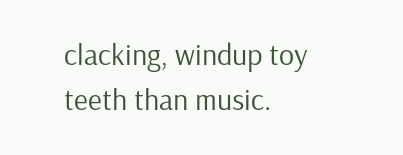clacking, windup toy teeth than music.